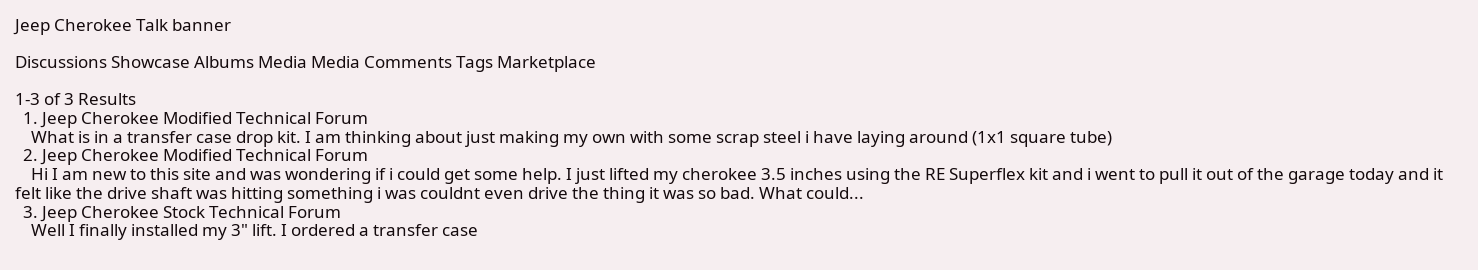Jeep Cherokee Talk banner

Discussions Showcase Albums Media Media Comments Tags Marketplace

1-3 of 3 Results
  1. Jeep Cherokee Modified Technical Forum
    What is in a transfer case drop kit. I am thinking about just making my own with some scrap steel i have laying around (1x1 square tube)
  2. Jeep Cherokee Modified Technical Forum
    Hi I am new to this site and was wondering if i could get some help. I just lifted my cherokee 3.5 inches using the RE Superflex kit and i went to pull it out of the garage today and it felt like the drive shaft was hitting something i was couldnt even drive the thing it was so bad. What could...
  3. Jeep Cherokee Stock Technical Forum
    Well I finally installed my 3" lift. I ordered a transfer case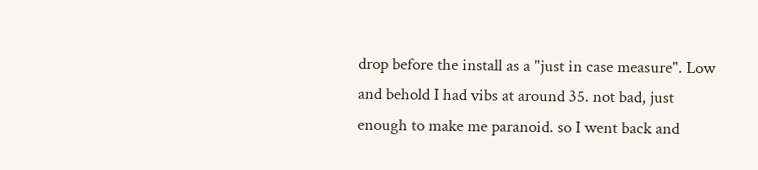drop before the install as a "just in case measure". Low and behold I had vibs at around 35. not bad, just enough to make me paranoid. so I went back and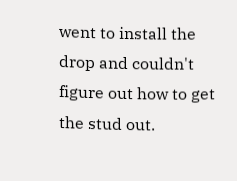went to install the drop and couldn't figure out how to get the stud out.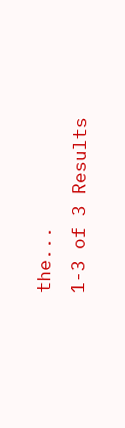the...
1-3 of 3 Results